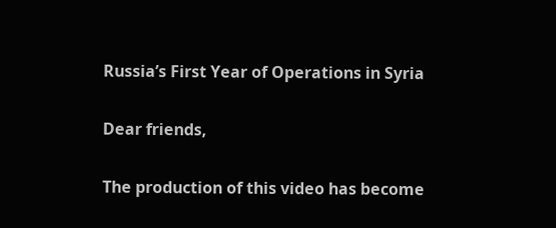Russia’s First Year of Operations in Syria

Dear friends,

The production of this video has become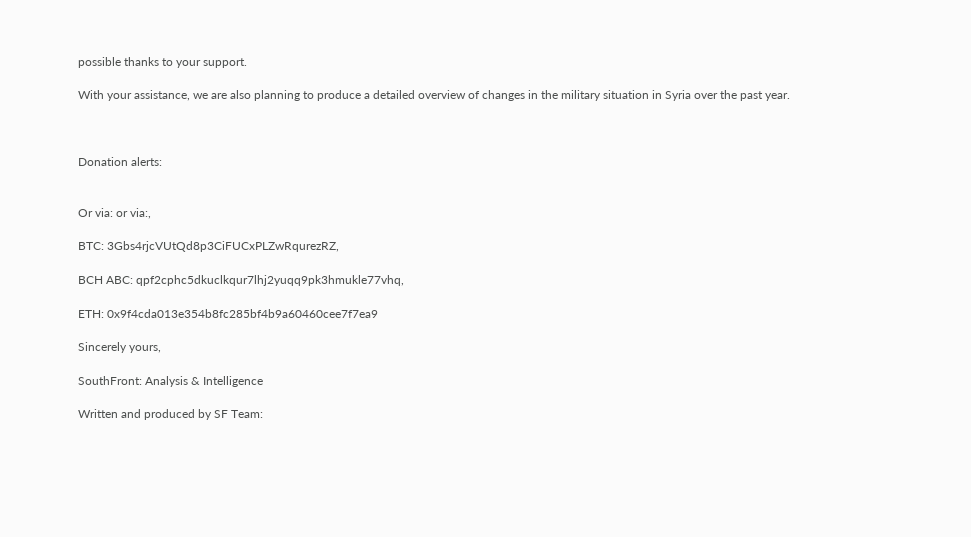possible thanks to your support.

With your assistance, we are also planning to produce a detailed overview of changes in the military situation in Syria over the past year.



Donation alerts:


Or via: or via:,

BTC: 3Gbs4rjcVUtQd8p3CiFUCxPLZwRqurezRZ,

BCH ABC: qpf2cphc5dkuclkqur7lhj2yuqq9pk3hmukle77vhq,

ETH: 0x9f4cda013e354b8fc285bf4b9a60460cee7f7ea9

Sincerely yours,

SouthFront: Analysis & Intelligence

Written and produced by SF Team: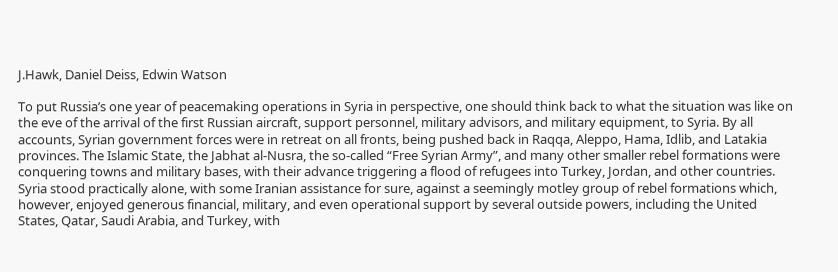J.Hawk, Daniel Deiss, Edwin Watson

To put Russia’s one year of peacemaking operations in Syria in perspective, one should think back to what the situation was like on the eve of the arrival of the first Russian aircraft, support personnel, military advisors, and military equipment, to Syria. By all accounts, Syrian government forces were in retreat on all fronts, being pushed back in Raqqa, Aleppo, Hama, Idlib, and Latakia provinces. The Islamic State, the Jabhat al-Nusra, the so-called “Free Syrian Army”, and many other smaller rebel formations were conquering towns and military bases, with their advance triggering a flood of refugees into Turkey, Jordan, and other countries. Syria stood practically alone, with some Iranian assistance for sure, against a seemingly motley group of rebel formations which, however, enjoyed generous financial, military, and even operational support by several outside powers, including the United States, Qatar, Saudi Arabia, and Turkey, with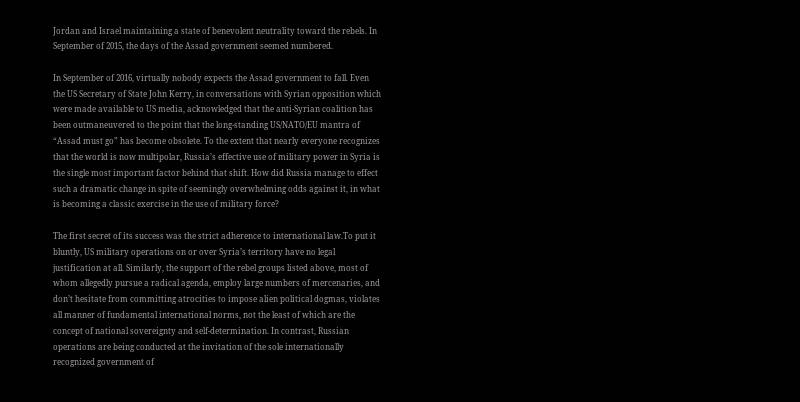Jordan and Israel maintaining a state of benevolent neutrality toward the rebels. In September of 2015, the days of the Assad government seemed numbered.

In September of 2016, virtually nobody expects the Assad government to fall. Even the US Secretary of State John Kerry, in conversations with Syrian opposition which were made available to US media, acknowledged that the anti-Syrian coalition has been outmaneuvered to the point that the long-standing US/NATO/EU mantra of “Assad must go” has become obsolete. To the extent that nearly everyone recognizes that the world is now multipolar, Russia’s effective use of military power in Syria is the single most important factor behind that shift. How did Russia manage to effect such a dramatic change in spite of seemingly overwhelming odds against it, in what is becoming a classic exercise in the use of military force?

The first secret of its success was the strict adherence to international law.To put it bluntly, US military operations on or over Syria’s territory have no legal justification at all. Similarly, the support of the rebel groups listed above, most of whom allegedly pursue a radical agenda, employ large numbers of mercenaries, and don’t hesitate from committing atrocities to impose alien political dogmas, violates all manner of fundamental international norms, not the least of which are the concept of national sovereignty and self-determination. In contrast, Russian operations are being conducted at the invitation of the sole internationally recognized government of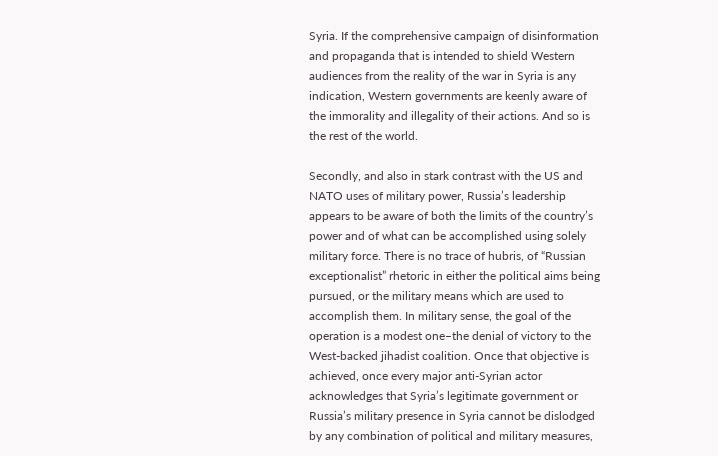Syria. If the comprehensive campaign of disinformation and propaganda that is intended to shield Western audiences from the reality of the war in Syria is any indication, Western governments are keenly aware of the immorality and illegality of their actions. And so is the rest of the world.

Secondly, and also in stark contrast with the US and NATO uses of military power, Russia’s leadership appears to be aware of both the limits of the country’s power and of what can be accomplished using solely military force. There is no trace of hubris, of “Russian exceptionalist” rhetoric in either the political aims being pursued, or the military means which are used to accomplish them. In military sense, the goal of the operation is a modest one–the denial of victory to the West-backed jihadist coalition. Once that objective is achieved, once every major anti-Syrian actor acknowledges that Syria’s legitimate government or Russia’s military presence in Syria cannot be dislodged by any combination of political and military measures,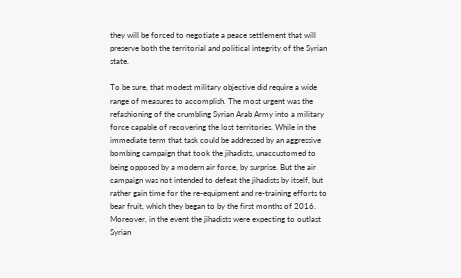they will be forced to negotiate a peace settlement that will preserve both the territorial and political integrity of the Syrian state.

To be sure, that modest military objective did require a wide range of measures to accomplish. The most urgent was the refashioning of the crumbling Syrian Arab Army into a military force capable of recovering the lost territories. While in the immediate term that task could be addressed by an aggressive bombing campaign that took the jihadists, unaccustomed to being opposed by a modern air force, by surprise. But the air campaign was not intended to defeat the jihadists by itself, but rather gain time for the re-equipment and re-training efforts to bear fruit, which they began to by the first months of 2016. Moreover, in the event the jihadists were expecting to outlast Syrian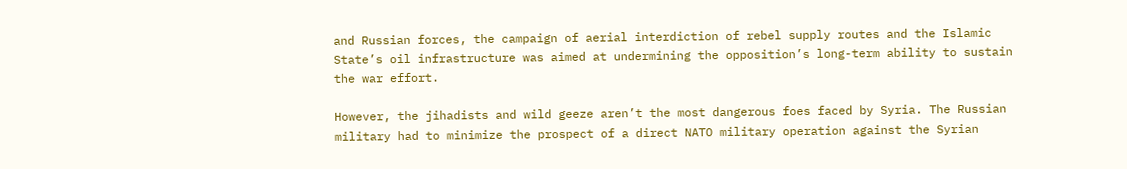and Russian forces, the campaign of aerial interdiction of rebel supply routes and the Islamic State’s oil infrastructure was aimed at undermining the opposition’s long-term ability to sustain the war effort.

However, the jihadists and wild geeze aren’t the most dangerous foes faced by Syria. The Russian military had to minimize the prospect of a direct NATO military operation against the Syrian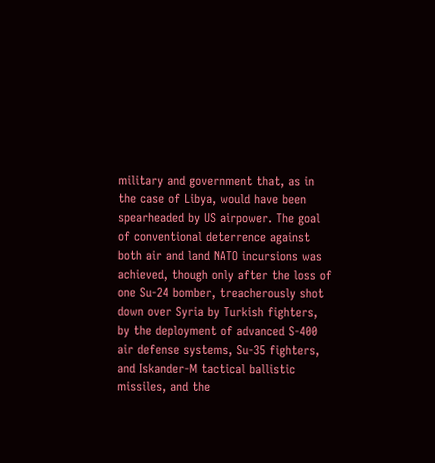military and government that, as in the case of Libya, would have been spearheaded by US airpower. The goal of conventional deterrence against both air and land NATO incursions was achieved, though only after the loss of one Su-24 bomber, treacherously shot down over Syria by Turkish fighters, by the deployment of advanced S-400 air defense systems, Su-35 fighters, and Iskander-M tactical ballistic missiles, and the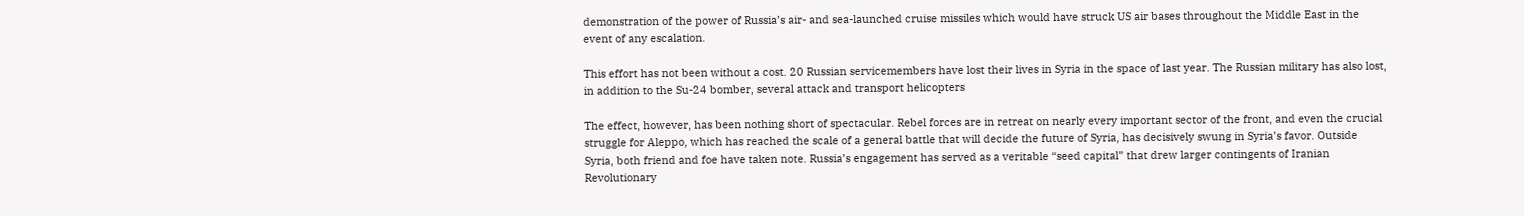demonstration of the power of Russia’s air- and sea-launched cruise missiles which would have struck US air bases throughout the Middle East in the event of any escalation.

This effort has not been without a cost. 20 Russian servicemembers have lost their lives in Syria in the space of last year. The Russian military has also lost, in addition to the Su-24 bomber, several attack and transport helicopters

The effect, however, has been nothing short of spectacular. Rebel forces are in retreat on nearly every important sector of the front, and even the crucial struggle for Aleppo, which has reached the scale of a general battle that will decide the future of Syria, has decisively swung in Syria’s favor. Outside Syria, both friend and foe have taken note. Russia’s engagement has served as a veritable “seed capital” that drew larger contingents of Iranian Revolutionary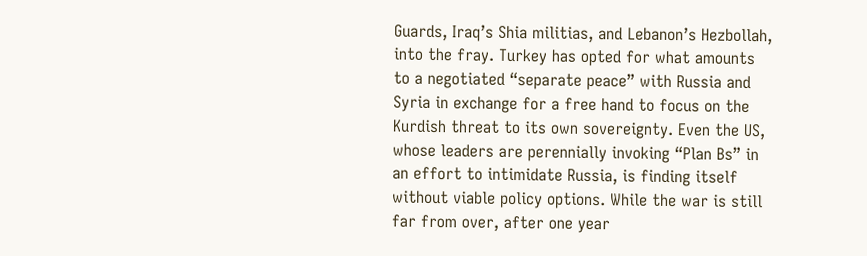Guards, Iraq’s Shia militias, and Lebanon’s Hezbollah, into the fray. Turkey has opted for what amounts to a negotiated “separate peace” with Russia and Syria in exchange for a free hand to focus on the Kurdish threat to its own sovereignty. Even the US, whose leaders are perennially invoking “Plan Bs” in an effort to intimidate Russia, is finding itself without viable policy options. While the war is still far from over, after one year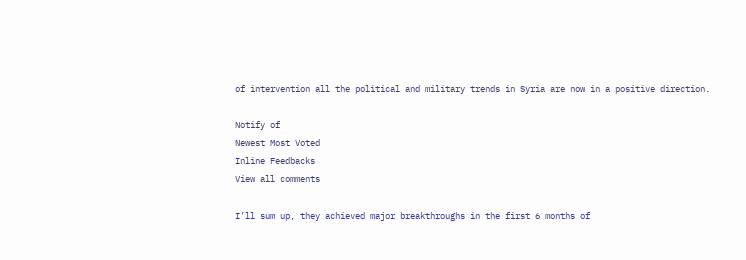of intervention all the political and military trends in Syria are now in a positive direction.

Notify of
Newest Most Voted
Inline Feedbacks
View all comments

I’ll sum up, they achieved major breakthroughs in the first 6 months of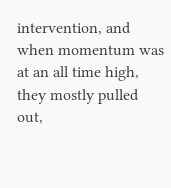intervention, and when momentum was at an all time high, they mostly pulled out,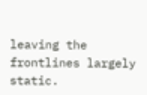leaving the frontlines largely static.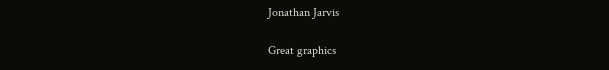Jonathan Jarvis

Great graphics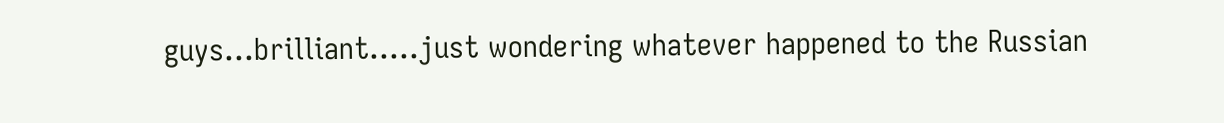guys…brilliant…..just wondering whatever happened to the Russian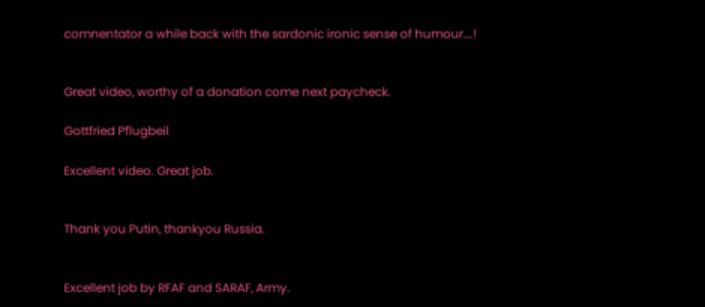comnentator a while back with the sardonic ironic sense of humour….!


Great video, worthy of a donation come next paycheck.

Gottfried Pflugbeil

Excellent video. Great job.


Thank you Putin, thankyou Russia.


Excellent job by RFAF and SARAF, Army.